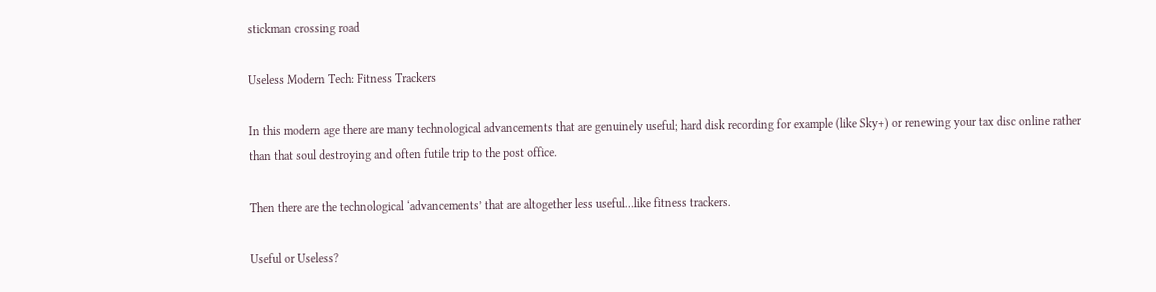stickman crossing road

Useless Modern Tech: Fitness Trackers

In this modern age there are many technological advancements that are genuinely useful; hard disk recording for example (like Sky+) or renewing your tax disc online rather than that soul destroying and often futile trip to the post office.

Then there are the technological ‘advancements’ that are altogether less useful…like fitness trackers.

Useful or Useless?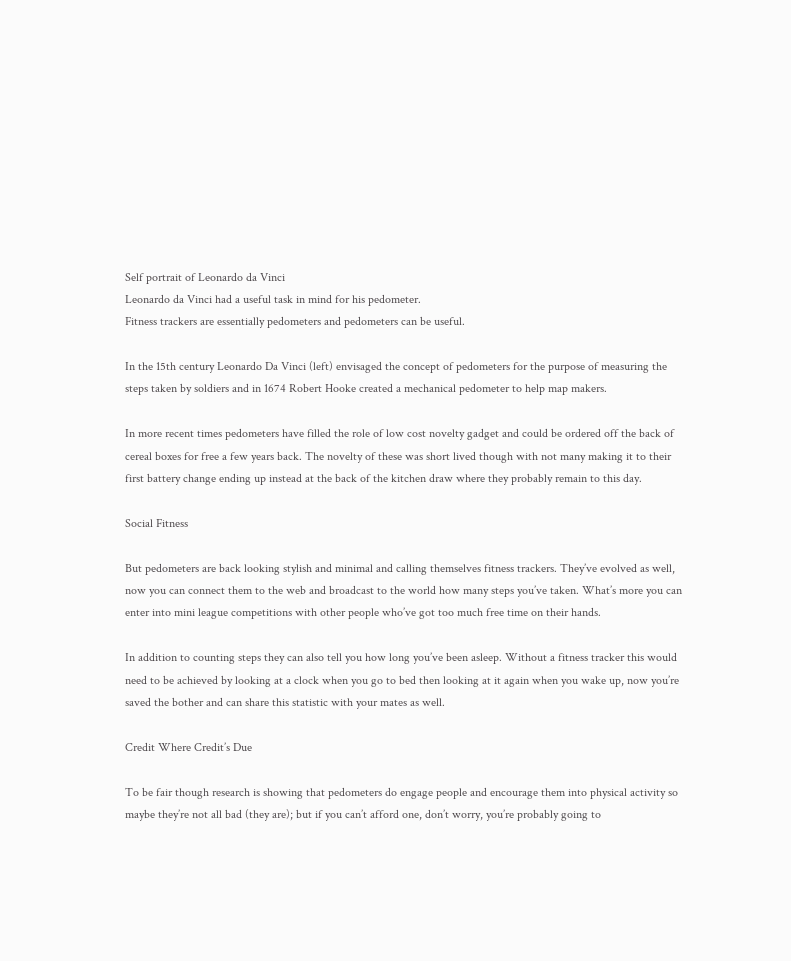Self portrait of Leonardo da Vinci
Leonardo da Vinci had a useful task in mind for his pedometer.
Fitness trackers are essentially pedometers and pedometers can be useful.

In the 15th century Leonardo Da Vinci (left) envisaged the concept of pedometers for the purpose of measuring the steps taken by soldiers and in 1674 Robert Hooke created a mechanical pedometer to help map makers.

In more recent times pedometers have filled the role of low cost novelty gadget and could be ordered off the back of cereal boxes for free a few years back. The novelty of these was short lived though with not many making it to their first battery change ending up instead at the back of the kitchen draw where they probably remain to this day.

Social Fitness

But pedometers are back looking stylish and minimal and calling themselves fitness trackers. They’ve evolved as well, now you can connect them to the web and broadcast to the world how many steps you’ve taken. What’s more you can enter into mini league competitions with other people who’ve got too much free time on their hands.

In addition to counting steps they can also tell you how long you’ve been asleep. Without a fitness tracker this would need to be achieved by looking at a clock when you go to bed then looking at it again when you wake up, now you’re saved the bother and can share this statistic with your mates as well.

Credit Where Credit’s Due

To be fair though research is showing that pedometers do engage people and encourage them into physical activity so maybe they’re not all bad (they are); but if you can’t afford one, don’t worry, you’re probably going to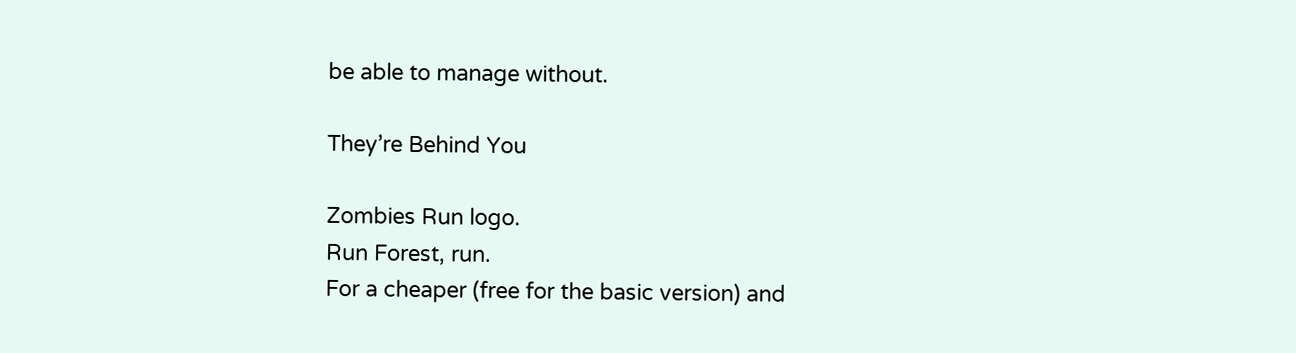be able to manage without.

They’re Behind You

Zombies Run logo.
Run Forest, run.
For a cheaper (free for the basic version) and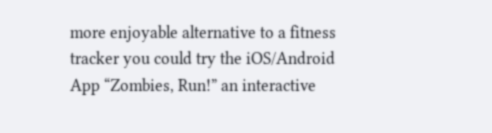more enjoyable alternative to a fitness tracker you could try the iOS/Android App “Zombies, Run!” an interactive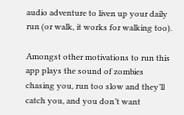audio adventure to liven up your daily run (or walk, it works for walking too).

Amongst other motivations to run this app plays the sound of zombies chasing you, run too slow and they’ll catch you, and you don’t want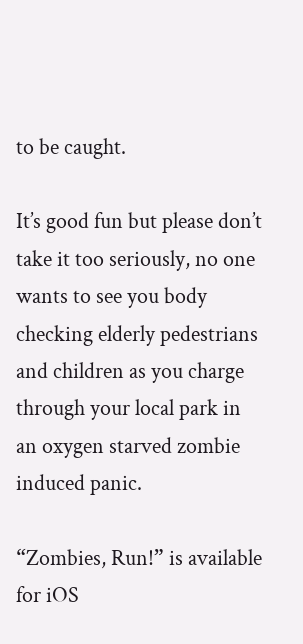to be caught.

It’s good fun but please don’t take it too seriously, no one wants to see you body checking elderly pedestrians and children as you charge through your local park in an oxygen starved zombie induced panic.

“Zombies, Run!” is available for iOS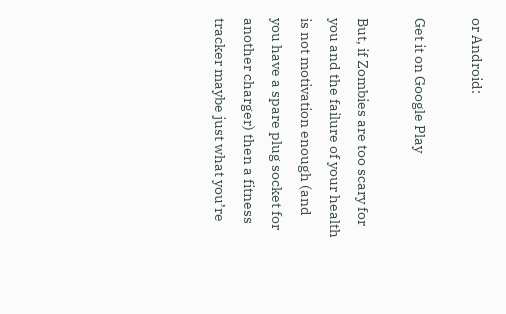or Android:

Get it on Google Play

But, if Zombies are too scary for you and the failure of your health is not motivation enough (and you have a spare plug socket for another charger) then a fitness tracker maybe just what you’re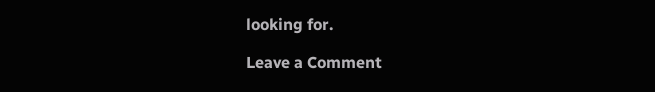looking for.

Leave a Comment